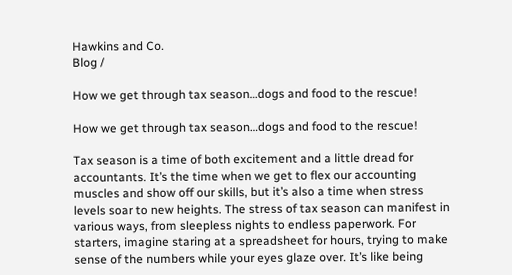Hawkins and Co.
Blog /

How we get through tax season…dogs and food to the rescue!

How we get through tax season…dogs and food to the rescue!

Tax season is a time of both excitement and a little dread for accountants. It’s the time when we get to flex our accounting muscles and show off our skills, but it’s also a time when stress levels soar to new heights. The stress of tax season can manifest in various ways, from sleepless nights to endless paperwork. For starters, imagine staring at a spreadsheet for hours, trying to make sense of the numbers while your eyes glaze over. It’s like being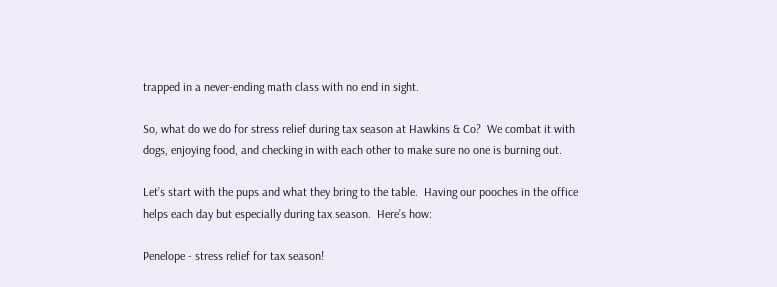trapped in a never-ending math class with no end in sight.

So, what do we do for stress relief during tax season at Hawkins & Co?  We combat it with dogs, enjoying food, and checking in with each other to make sure no one is burning out.

Let’s start with the pups and what they bring to the table.  Having our pooches in the office helps each day but especially during tax season.  Here’s how:

Penelope - stress relief for tax season!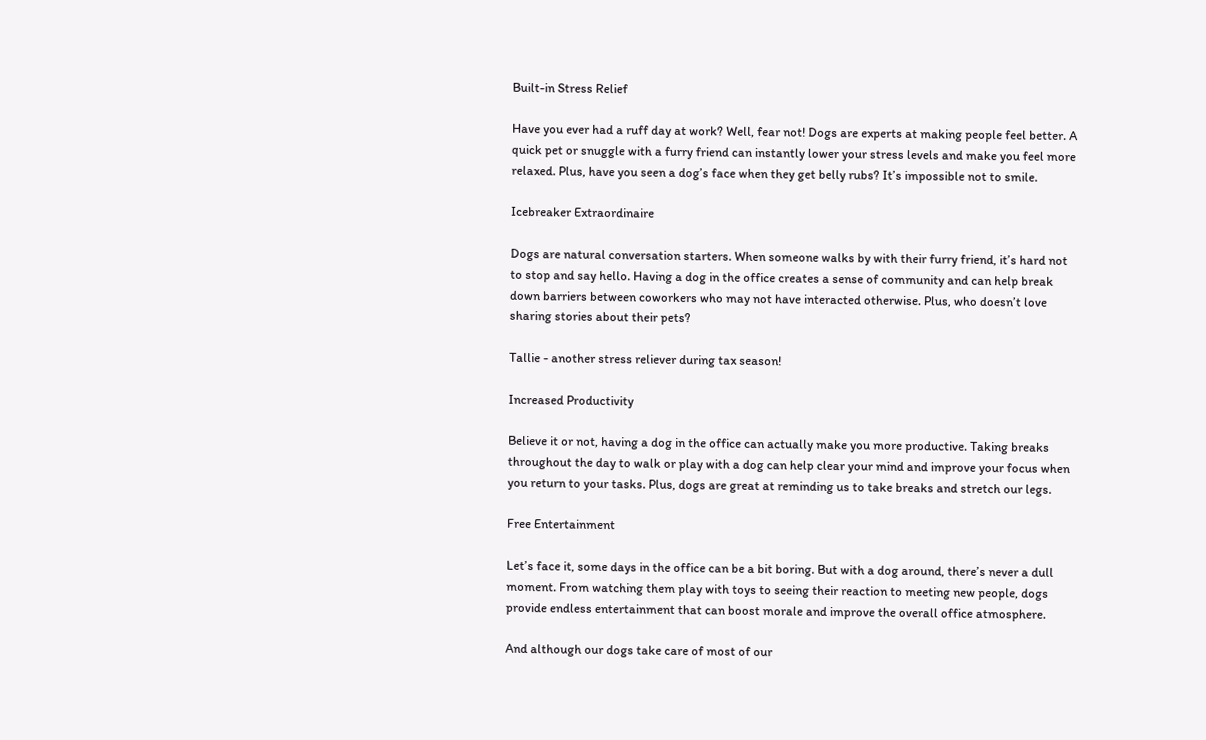Built-in Stress Relief

Have you ever had a ruff day at work? Well, fear not! Dogs are experts at making people feel better. A quick pet or snuggle with a furry friend can instantly lower your stress levels and make you feel more relaxed. Plus, have you seen a dog’s face when they get belly rubs? It’s impossible not to smile.

Icebreaker Extraordinaire

Dogs are natural conversation starters. When someone walks by with their furry friend, it’s hard not to stop and say hello. Having a dog in the office creates a sense of community and can help break down barriers between coworkers who may not have interacted otherwise. Plus, who doesn’t love sharing stories about their pets?

Tallie - another stress reliever during tax season!

Increased Productivity

Believe it or not, having a dog in the office can actually make you more productive. Taking breaks throughout the day to walk or play with a dog can help clear your mind and improve your focus when you return to your tasks. Plus, dogs are great at reminding us to take breaks and stretch our legs.

Free Entertainment

Let’s face it, some days in the office can be a bit boring. But with a dog around, there’s never a dull moment. From watching them play with toys to seeing their reaction to meeting new people, dogs provide endless entertainment that can boost morale and improve the overall office atmosphere.

And although our dogs take care of most of our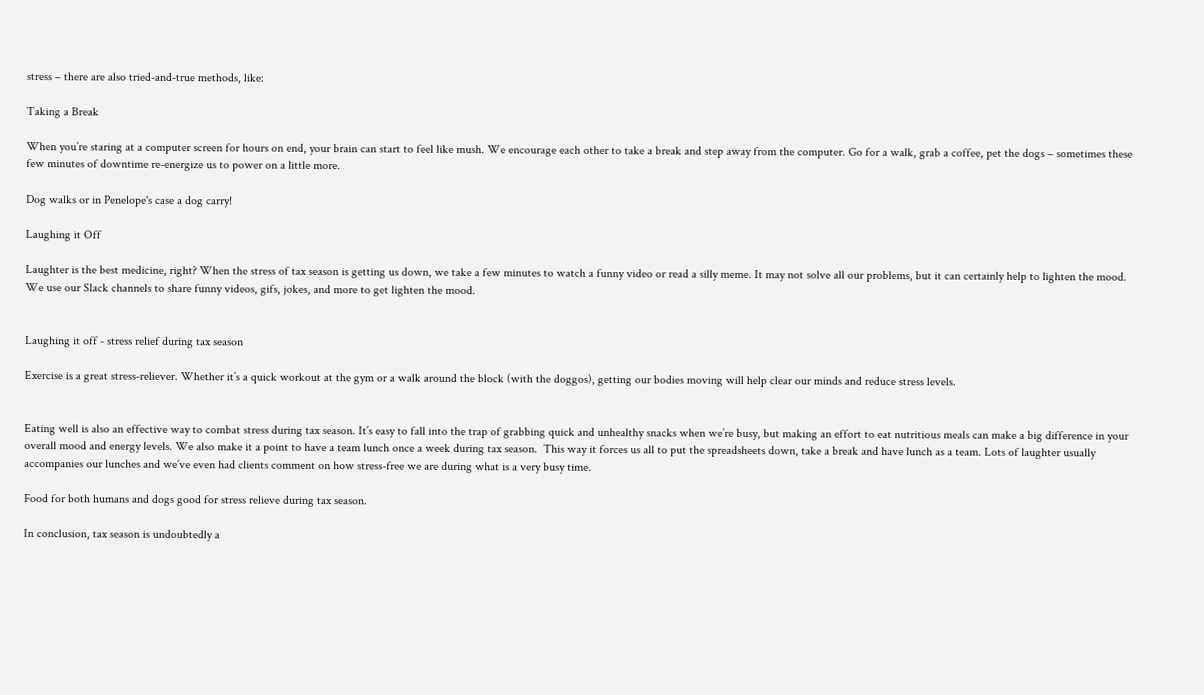stress – there are also tried-and-true methods, like:

Taking a Break

When you’re staring at a computer screen for hours on end, your brain can start to feel like mush. We encourage each other to take a break and step away from the computer. Go for a walk, grab a coffee, pet the dogs – sometimes these few minutes of downtime re-energize us to power on a little more.

Dog walks or in Penelope's case a dog carry!

Laughing it Off

Laughter is the best medicine, right? When the stress of tax season is getting us down, we take a few minutes to watch a funny video or read a silly meme. It may not solve all our problems, but it can certainly help to lighten the mood. We use our Slack channels to share funny videos, gifs, jokes, and more to get lighten the mood.


Laughing it off - stress relief during tax season

Exercise is a great stress-reliever. Whether it’s a quick workout at the gym or a walk around the block (with the doggos), getting our bodies moving will help clear our minds and reduce stress levels.


Eating well is also an effective way to combat stress during tax season. It’s easy to fall into the trap of grabbing quick and unhealthy snacks when we’re busy, but making an effort to eat nutritious meals can make a big difference in your overall mood and energy levels. We also make it a point to have a team lunch once a week during tax season.  This way it forces us all to put the spreadsheets down, take a break and have lunch as a team. Lots of laughter usually accompanies our lunches and we’ve even had clients comment on how stress-free we are during what is a very busy time.

Food for both humans and dogs good for stress relieve during tax season.

In conclusion, tax season is undoubtedly a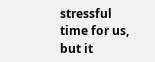stressful time for us, but it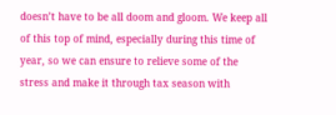doesn’t have to be all doom and gloom. We keep all of this top of mind, especially during this time of year, so we can ensure to relieve some of the stress and make it through tax season with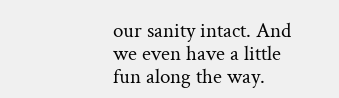our sanity intact. And we even have a little fun along the way.